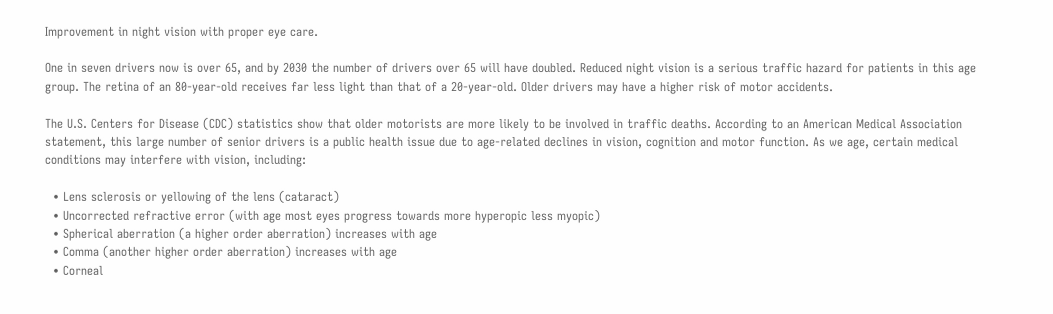Improvement in night vision with proper eye care.

One in seven drivers now is over 65, and by 2030 the number of drivers over 65 will have doubled. Reduced night vision is a serious traffic hazard for patients in this age group. The retina of an 80-year-old receives far less light than that of a 20-year-old. Older drivers may have a higher risk of motor accidents.

The U.S. Centers for Disease (CDC) statistics show that older motorists are more likely to be involved in traffic deaths. According to an American Medical Association statement, this large number of senior drivers is a public health issue due to age-related declines in vision, cognition and motor function. As we age, certain medical conditions may interfere with vision, including:

  • Lens sclerosis or yellowing of the lens (cataract)
  • Uncorrected refractive error (with age most eyes progress towards more hyperopic less myopic)
  • Spherical aberration (a higher order aberration) increases with age
  • Comma (another higher order aberration) increases with age
  • Corneal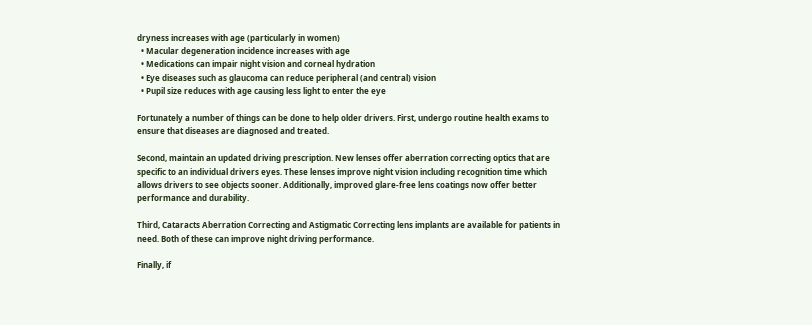dryness increases with age (particularly in women)
  • Macular degeneration incidence increases with age
  • Medications can impair night vision and corneal hydration
  • Eye diseases such as glaucoma can reduce peripheral (and central) vision
  • Pupil size reduces with age causing less light to enter the eye

Fortunately a number of things can be done to help older drivers. First, undergo routine health exams to ensure that diseases are diagnosed and treated.

Second, maintain an updated driving prescription. New lenses offer aberration correcting optics that are specific to an individual drivers eyes. These lenses improve night vision including recognition time which allows drivers to see objects sooner. Additionally, improved glare-free lens coatings now offer better performance and durability.

Third, Cataracts Aberration Correcting and Astigmatic Correcting lens implants are available for patients in need. Both of these can improve night driving performance.

Finally, if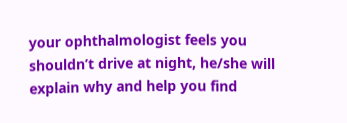your ophthalmologist feels you shouldn’t drive at night, he/she will explain why and help you find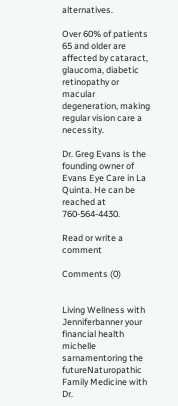alternatives.

Over 60% of patients 65 and older are affected by cataract, glaucoma, diabetic retinopathy or macular degeneration, making regular vision care a necessity.

Dr. Greg Evans is the founding owner of Evans Eye Care in La Quinta. He can be reached at 760-564-4430.

Read or write a comment

Comments (0)


Living Wellness with Jenniferbanner your financial health michelle sarnamentoring the futureNaturopathic Family Medicine with Dr.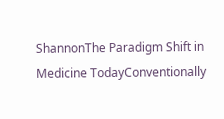ShannonThe Paradigm Shift in Medicine TodayConventionally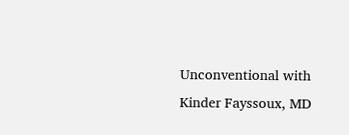Unconventional with Kinder Fayssoux, MD